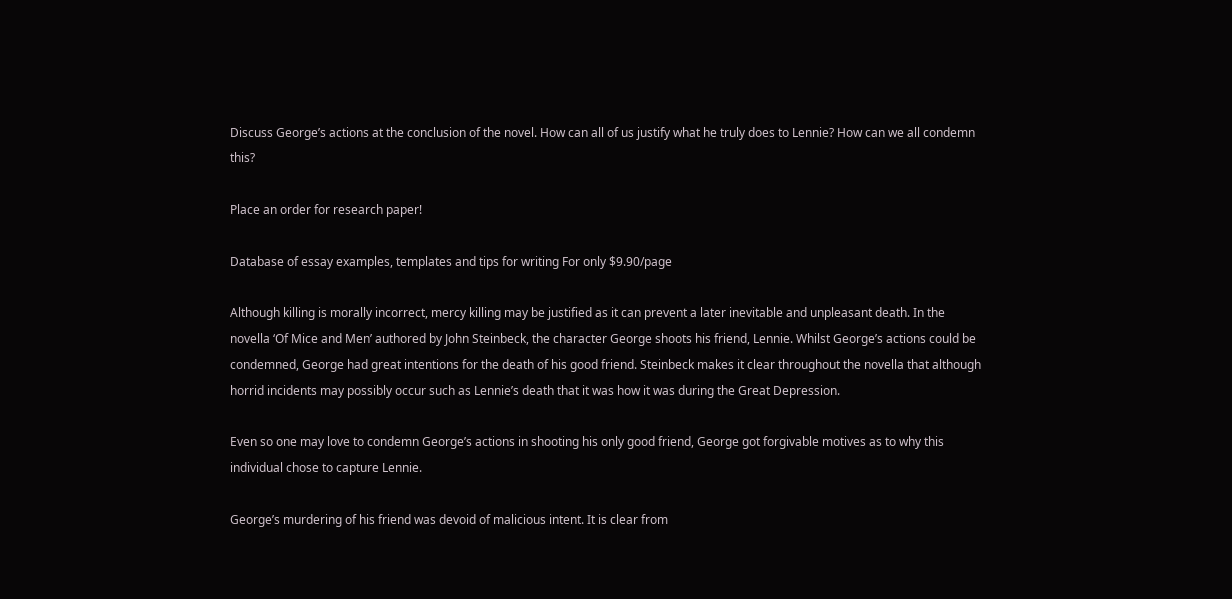Discuss George’s actions at the conclusion of the novel. How can all of us justify what he truly does to Lennie? How can we all condemn this?

Place an order for research paper!

Database of essay examples, templates and tips for writing For only $9.90/page

Although killing is morally incorrect, mercy killing may be justified as it can prevent a later inevitable and unpleasant death. In the novella ‘Of Mice and Men’ authored by John Steinbeck, the character George shoots his friend, Lennie. Whilst George’s actions could be condemned, George had great intentions for the death of his good friend. Steinbeck makes it clear throughout the novella that although horrid incidents may possibly occur such as Lennie’s death that it was how it was during the Great Depression.

Even so one may love to condemn George’s actions in shooting his only good friend, George got forgivable motives as to why this individual chose to capture Lennie.

George’s murdering of his friend was devoid of malicious intent. It is clear from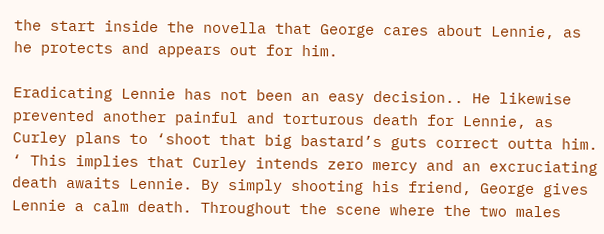the start inside the novella that George cares about Lennie, as he protects and appears out for him.

Eradicating Lennie has not been an easy decision.. He likewise prevented another painful and torturous death for Lennie, as Curley plans to ‘shoot that big bastard’s guts correct outta him. ‘ This implies that Curley intends zero mercy and an excruciating death awaits Lennie. By simply shooting his friend, George gives Lennie a calm death. Throughout the scene where the two males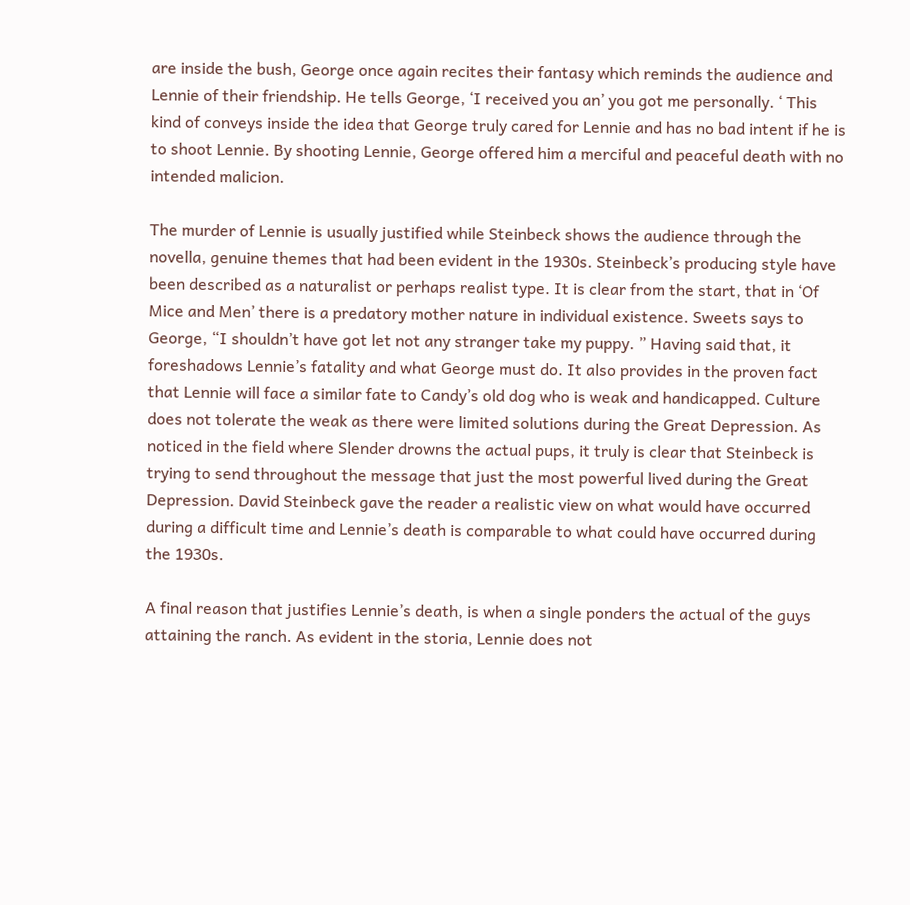are inside the bush, George once again recites their fantasy which reminds the audience and Lennie of their friendship. He tells George, ‘I received you an’ you got me personally. ‘ This kind of conveys inside the idea that George truly cared for Lennie and has no bad intent if he is to shoot Lennie. By shooting Lennie, George offered him a merciful and peaceful death with no intended malicion.

The murder of Lennie is usually justified while Steinbeck shows the audience through the novella, genuine themes that had been evident in the 1930s. Steinbeck’s producing style have been described as a naturalist or perhaps realist type. It is clear from the start, that in ‘Of Mice and Men’ there is a predatory mother nature in individual existence. Sweets says to George, “I shouldn’t have got let not any stranger take my puppy. ” Having said that, it foreshadows Lennie’s fatality and what George must do. It also provides in the proven fact that Lennie will face a similar fate to Candy’s old dog who is weak and handicapped. Culture does not tolerate the weak as there were limited solutions during the Great Depression. As noticed in the field where Slender drowns the actual pups, it truly is clear that Steinbeck is trying to send throughout the message that just the most powerful lived during the Great Depression. David Steinbeck gave the reader a realistic view on what would have occurred during a difficult time and Lennie’s death is comparable to what could have occurred during the 1930s.

A final reason that justifies Lennie’s death, is when a single ponders the actual of the guys attaining the ranch. As evident in the storia, Lennie does not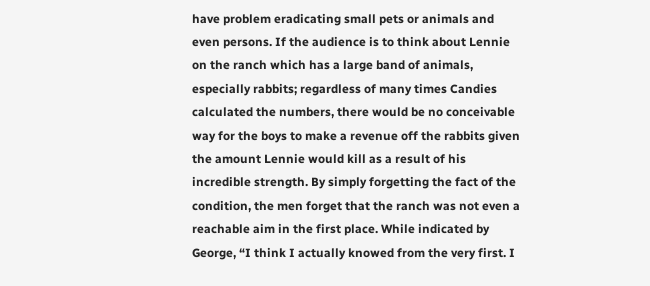have problem eradicating small pets or animals and even persons. If the audience is to think about Lennie on the ranch which has a large band of animals, especially rabbits; regardless of many times Candies calculated the numbers, there would be no conceivable way for the boys to make a revenue off the rabbits given the amount Lennie would kill as a result of his incredible strength. By simply forgetting the fact of the condition, the men forget that the ranch was not even a reachable aim in the first place. While indicated by George, “I think I actually knowed from the very first. I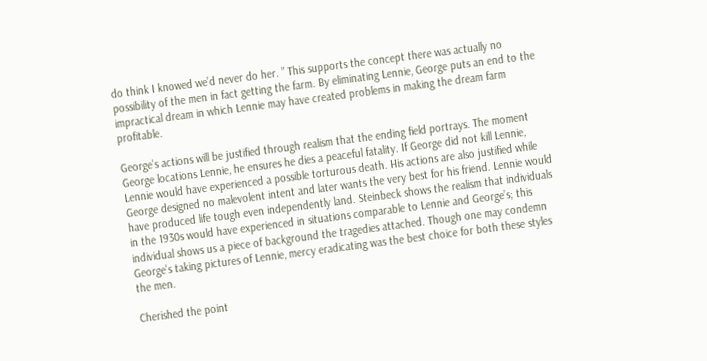do think I knowed we’d never do her. ” This supports the concept there was actually no possibility of the men in fact getting the farm. By eliminating Lennie, George puts an end to the impractical dream in which Lennie may have created problems in making the dream farm profitable.

George’s actions will be justified through realism that the ending field portrays. The moment George locations Lennie, he ensures he dies a peaceful fatality. If George did not kill Lennie, Lennie would have experienced a possible torturous death. His actions are also justified while George designed no malevolent intent and later wants the very best for his friend. Lennie would have produced life tough even independently land. Steinbeck shows the realism that individuals in the 1930s would have experienced in situations comparable to Lennie and George’s; this individual shows us a piece of background the tragedies attached. Though one may condemn George’s taking pictures of Lennie, mercy eradicating was the best choice for both these styles the men.

Cherished the point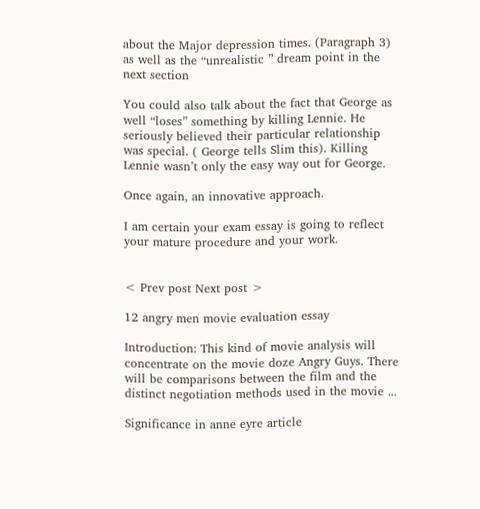about the Major depression times. (Paragraph 3) as well as the “unrealistic ” dream point in the next section

You could also talk about the fact that George as well “loses” something by killing Lennie. He seriously believed their particular relationship was special. ( George tells Slim this). Killing Lennie wasn’t only the easy way out for George.

Once again, an innovative approach.

I am certain your exam essay is going to reflect your mature procedure and your work.


< Prev post Next post >

12 angry men movie evaluation essay

Introduction: This kind of movie analysis will concentrate on the movie doze Angry Guys. There will be comparisons between the film and the distinct negotiation methods used in the movie ...

Significance in anne eyre article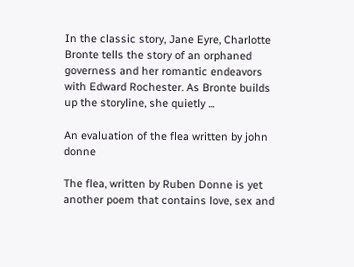In the classic story, Jane Eyre, Charlotte Bronte tells the story of an orphaned governess and her romantic endeavors with Edward Rochester. As Bronte builds up the storyline, she quietly ...

An evaluation of the flea written by john donne

The flea, written by Ruben Donne is yet another poem that contains love, sex and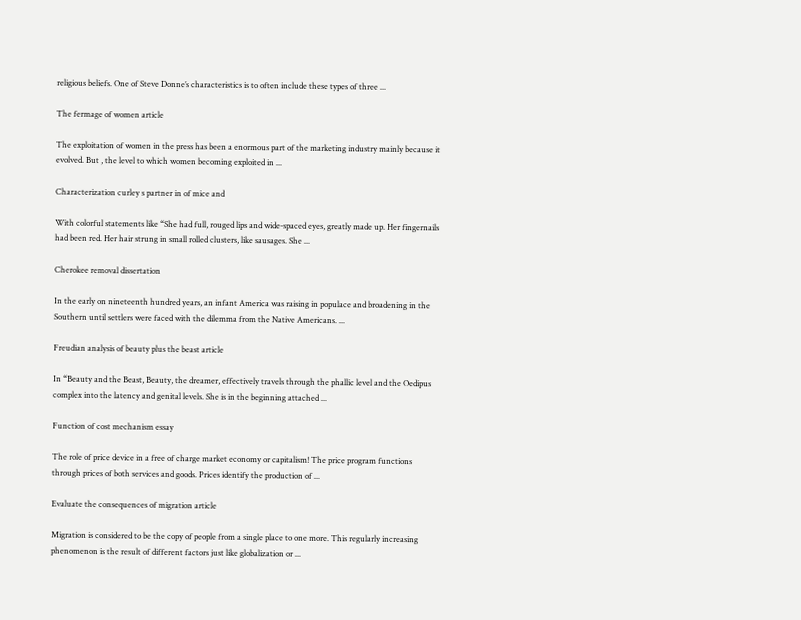religious beliefs. One of Steve Donne’s characteristics is to often include these types of three ...

The fermage of women article

The exploitation of women in the press has been a enormous part of the marketing industry mainly because it evolved. But , the level to which women becoming exploited in ...

Characterization curley s partner in of mice and

With colorful statements like “She had full, rouged lips and wide-spaced eyes, greatly made up. Her fingernails had been red. Her hair strung in small rolled clusters, like sausages. She ...

Cherokee removal dissertation

In the early on nineteenth hundred years, an infant America was raising in populace and broadening in the Southern until settlers were faced with the dilemma from the Native Americans. ...

Freudian analysis of beauty plus the beast article

In “Beauty and the Beast, Beauty, the dreamer, effectively travels through the phallic level and the Oedipus complex into the latency and genital levels. She is in the beginning attached ...

Function of cost mechanism essay

The role of price device in a free of charge market economy or capitalism! The price program functions through prices of both services and goods. Prices identify the production of ...

Evaluate the consequences of migration article

Migration is considered to be the copy of people from a single place to one more. This regularly increasing phenomenon is the result of different factors just like globalization or ...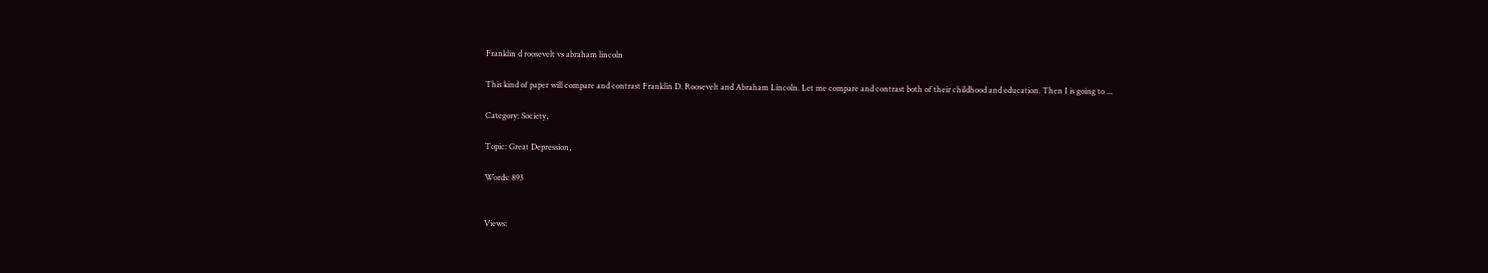Franklin d roosevelt vs abraham lincoln

This kind of paper will compare and contrast Franklin D. Roosevelt and Abraham Lincoln. Let me compare and contrast both of their childhood and education. Then I is going to ...

Category: Society,

Topic: Great Depression,

Words: 893


Views: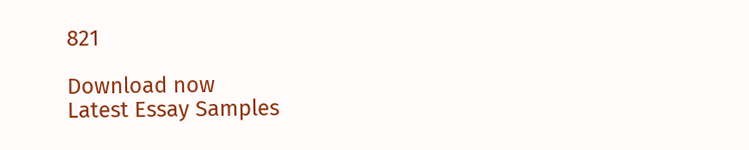821

Download now
Latest Essay Samples